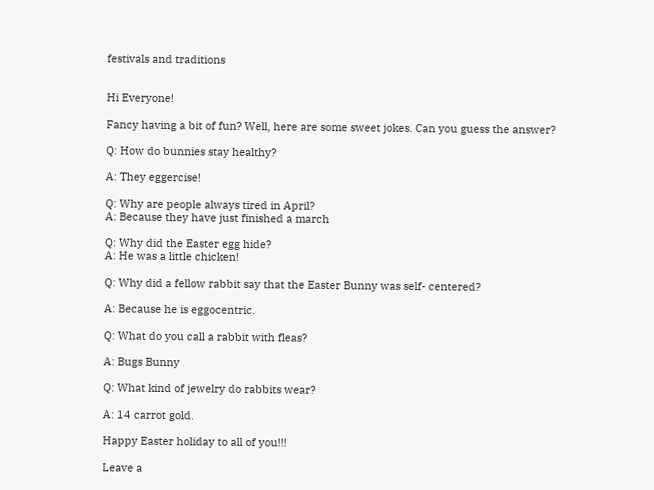festivals and traditions


Hi Everyone!

Fancy having a bit of fun? Well, here are some sweet jokes. Can you guess the answer?

Q: How do bunnies stay healthy?

A: They eggercise!

Q: Why are people always tired in April?
A: Because they have just finished a march

Q: Why did the Easter egg hide?
A: He was a little chicken!

Q: Why did a fellow rabbit say that the Easter Bunny was self- centered?

A: Because he is eggocentric.

Q: What do you call a rabbit with fleas?

A: Bugs Bunny

Q: What kind of jewelry do rabbits wear?

A: 14 carrot gold.

Happy Easter holiday to all of you!!!

Leave a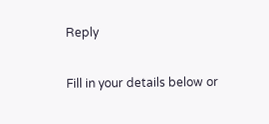Reply

Fill in your details below or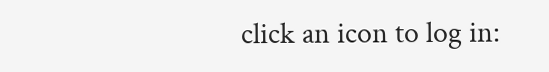click an icon to log in: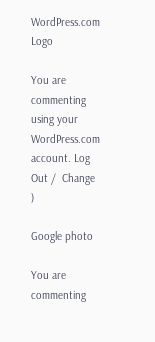WordPress.com Logo

You are commenting using your WordPress.com account. Log Out /  Change )

Google photo

You are commenting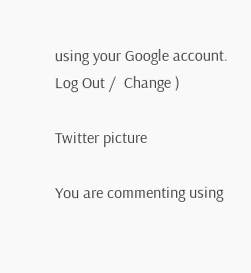using your Google account. Log Out /  Change )

Twitter picture

You are commenting using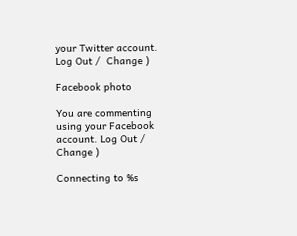your Twitter account. Log Out /  Change )

Facebook photo

You are commenting using your Facebook account. Log Out /  Change )

Connecting to %s